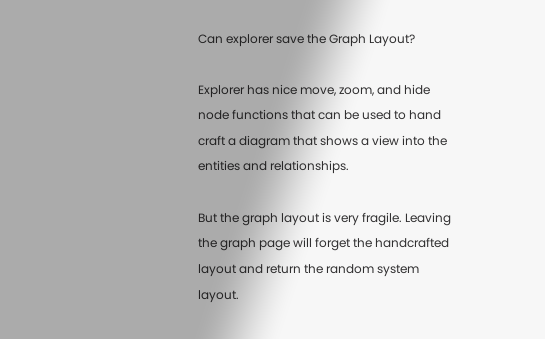Can explorer save the Graph Layout?

Explorer has nice move, zoom, and hide node functions that can be used to hand craft a diagram that shows a view into the entities and relationships.

But the graph layout is very fragile. Leaving the graph page will forget the handcrafted layout and return the random system layout.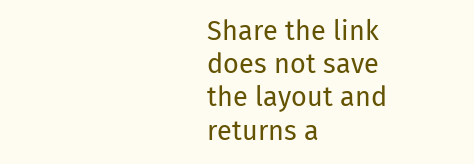Share the link does not save the layout and returns a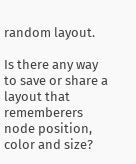random layout.

Is there any way to save or share a layout that rememberers node position, color and size?